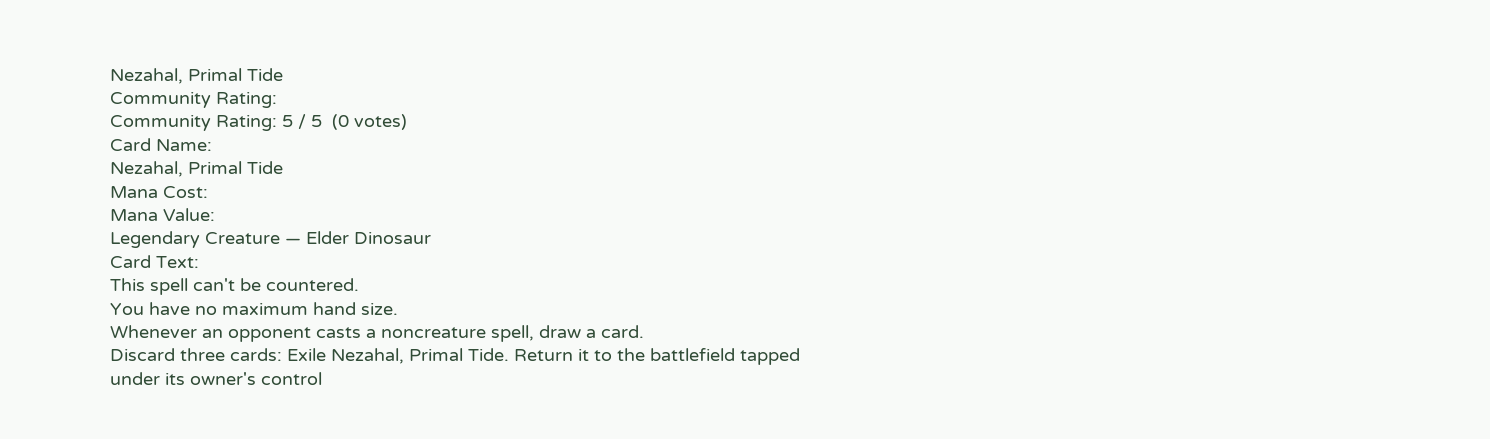Nezahal, Primal Tide
Community Rating:
Community Rating: 5 / 5  (0 votes)
Card Name:
Nezahal, Primal Tide
Mana Cost:
Mana Value:
Legendary Creature — Elder Dinosaur
Card Text:
This spell can't be countered.
You have no maximum hand size.
Whenever an opponent casts a noncreature spell, draw a card.
Discard three cards: Exile Nezahal, Primal Tide. Return it to the battlefield tapped under its owner's control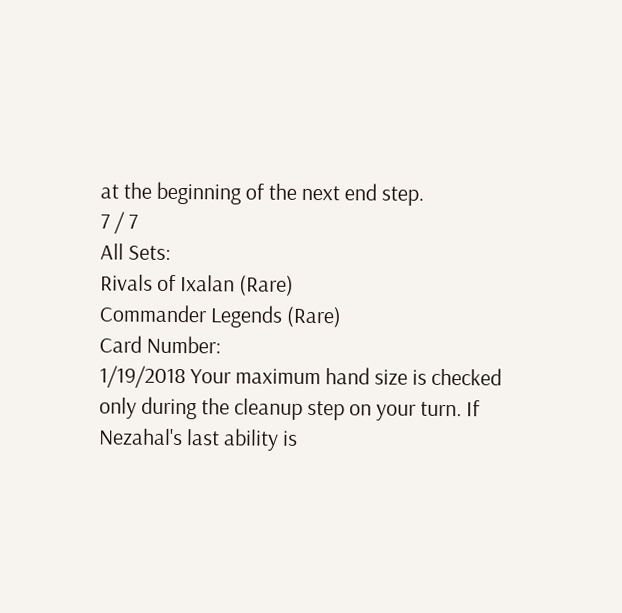at the beginning of the next end step.
7 / 7
All Sets:
Rivals of Ixalan (Rare)
Commander Legends (Rare)
Card Number:
1/19/2018 Your maximum hand size is checked only during the cleanup step on your turn. If Nezahal's last ability is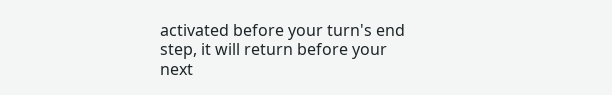activated before your turn's end step, it will return before your next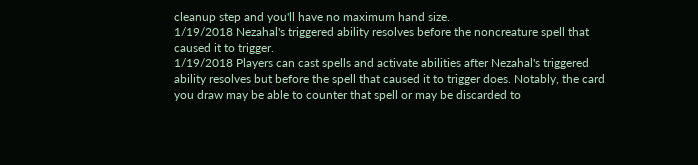cleanup step and you'll have no maximum hand size.
1/19/2018 Nezahal's triggered ability resolves before the noncreature spell that caused it to trigger.
1/19/2018 Players can cast spells and activate abilities after Nezahal's triggered ability resolves but before the spell that caused it to trigger does. Notably, the card you draw may be able to counter that spell or may be discarded to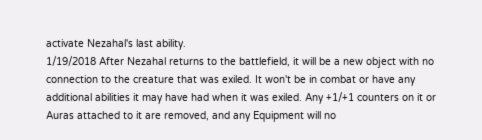activate Nezahal's last ability.
1/19/2018 After Nezahal returns to the battlefield, it will be a new object with no connection to the creature that was exiled. It won't be in combat or have any additional abilities it may have had when it was exiled. Any +1/+1 counters on it or Auras attached to it are removed, and any Equipment will no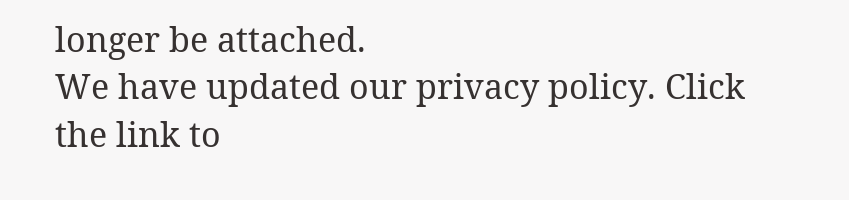longer be attached.
We have updated our privacy policy. Click the link to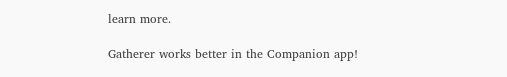learn more.

Gatherer works better in the Companion app!